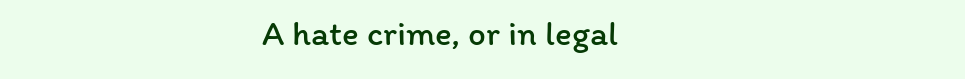A hate crime, or in legal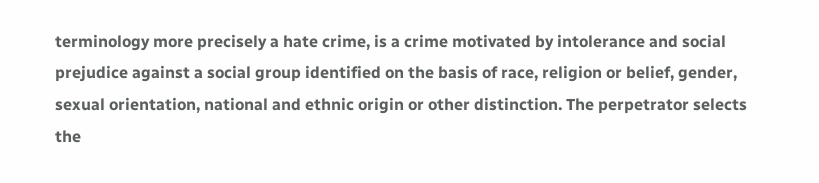terminology more precisely a hate crime, is a crime motivated by intolerance and social prejudice against a social group identified on the basis of race, religion or belief, gender, sexual orientation, national and ethnic origin or other distinction. The perpetrator selects the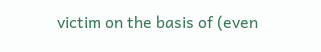victim on the basis of (even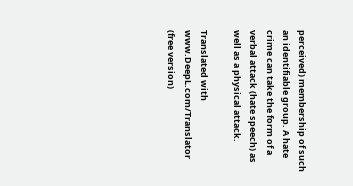perceived) membership of such an identifiable group. A hate crime can take the form of a verbal attack (hate speech) as well as a physical attack.

Translated with www.DeepL.com/Translator (free version)